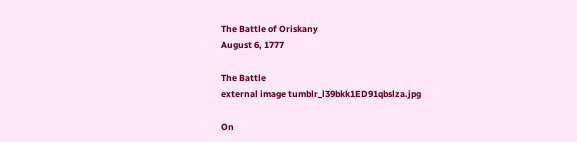The Battle of Oriskany
August 6, 1777

The Battle
external image tumblr_l39bkk1ED91qbslza.jpg

On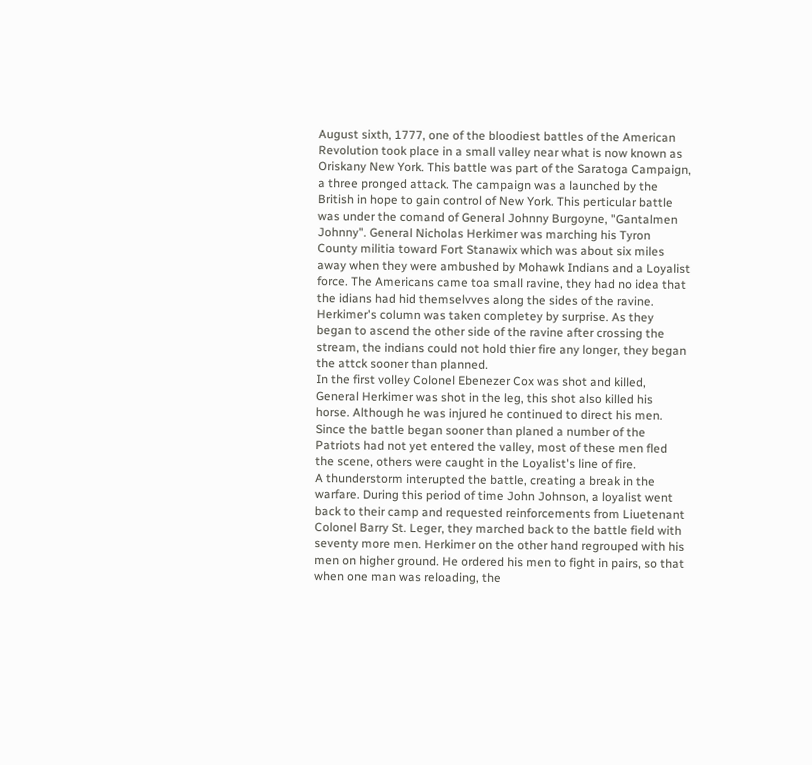August sixth, 1777, one of the bloodiest battles of the American Revolution took place in a small valley near what is now known as Oriskany New York. This battle was part of the Saratoga Campaign, a three pronged attack. The campaign was a launched by the British in hope to gain control of New York. This perticular battle was under the comand of General Johnny Burgoyne, "Gantalmen Johnny". General Nicholas Herkimer was marching his Tyron County militia toward Fort Stanawix which was about six miles away when they were ambushed by Mohawk Indians and a Loyalist force. The Americans came toa small ravine, they had no idea that the idians had hid themselvves along the sides of the ravine. Herkimer's column was taken completey by surprise. As they began to ascend the other side of the ravine after crossing the stream, the indians could not hold thier fire any longer, they began the attck sooner than planned.
In the first volley Colonel Ebenezer Cox was shot and killed, General Herkimer was shot in the leg, this shot also killed his horse. Although he was injured he continued to direct his men.
Since the battle began sooner than planed a number of the Patriots had not yet entered the valley, most of these men fled the scene, others were caught in the Loyalist's line of fire.
A thunderstorm interupted the battle, creating a break in the warfare. During this period of time John Johnson, a loyalist went back to their camp and requested reinforcements from Liuetenant Colonel Barry St. Leger, they marched back to the battle field with seventy more men. Herkimer on the other hand regrouped with his men on higher ground. He ordered his men to fight in pairs, so that when one man was reloading, the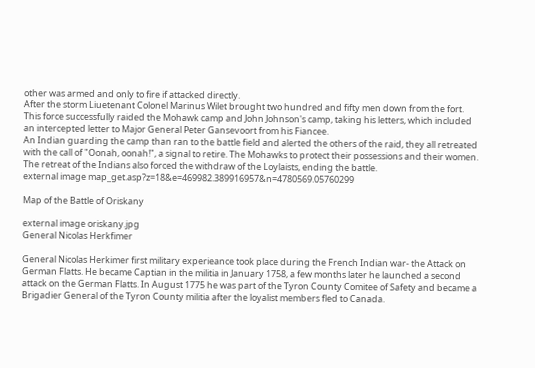other was armed and only to fire if attacked directly.
After the storm Liuetenant Colonel Marinus Wilet brought two hundred and fifty men down from the fort. This force successfully raided the Mohawk camp and John Johnson's camp, taking his letters, which included an intercepted letter to Major General Peter Gansevoort from his Fiancee.
An Indian guarding the camp than ran to the battle field and alerted the others of the raid, they all retreated with the call of "Oonah, oonah!", a signal to retire. The Mohawks to protect their possessions and their women. The retreat of the Indians also forced the withdraw of the Loylaists, ending the battle.
external image map_get.asp?z=18&e=469982.389916957&n=4780569.05760299

Map of the Battle of Oriskany

external image oriskany.jpg
General Nicolas Herkfimer

General Nicolas Herkimer first military experieance took place during the French Indian war- the Attack on German Flatts. He became Captian in the militia in January 1758, a few months later he launched a second attack on the German Flatts. In August 1775 he was part of the Tyron County Comitee of Safety and became a Brigadier General of the Tyron County militia after the loyalist members fled to Canada.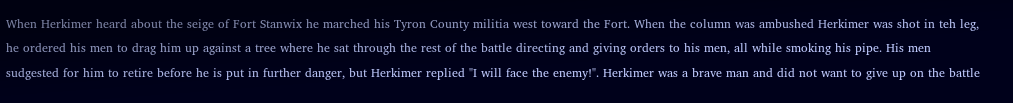When Herkimer heard about the seige of Fort Stanwix he marched his Tyron County militia west toward the Fort. When the column was ambushed Herkimer was shot in teh leg, he ordered his men to drag him up against a tree where he sat through the rest of the battle directing and giving orders to his men, all while smoking his pipe. His men sudgested for him to retire before he is put in further danger, but Herkimer replied "I will face the enemy!". Herkimer was a brave man and did not want to give up on the battle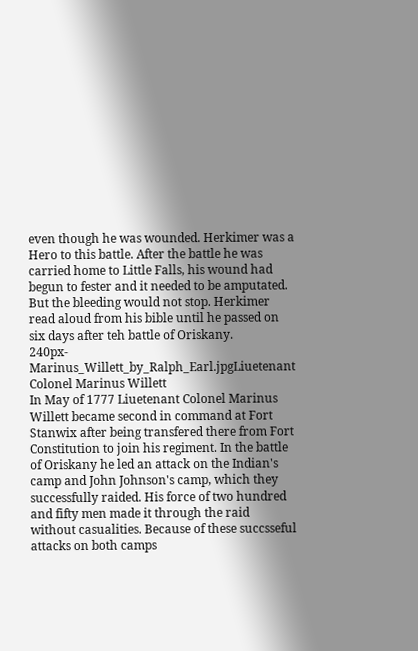even though he was wounded. Herkimer was a Hero to this battle. After the battle he was carried home to Little Falls, his wound had begun to fester and it needed to be amputated. But the bleeding would not stop. Herkimer read aloud from his bible until he passed on six days after teh battle of Oriskany.
240px-Marinus_Willett_by_Ralph_Earl.jpgLiuetenant Colonel Marinus Willett
In May of 1777 Liuetenant Colonel Marinus Willett became second in command at Fort Stanwix after being transfered there from Fort Constitution to join his regiment. In the battle of Oriskany he led an attack on the Indian's camp and John Johnson's camp, which they successfully raided. His force of two hundred and fifty men made it through the raid without casualities. Because of these succsseful attacks on both camps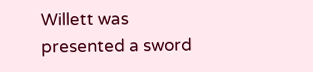Willett was presented a sword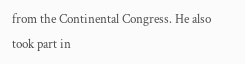from the Continental Congress. He also took part in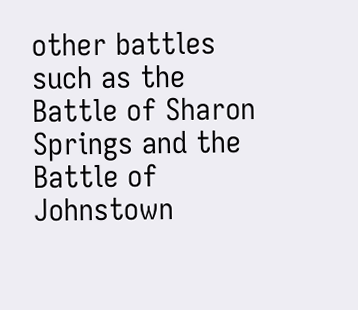other battles such as the Battle of Sharon Springs and the Battle of Johnstown